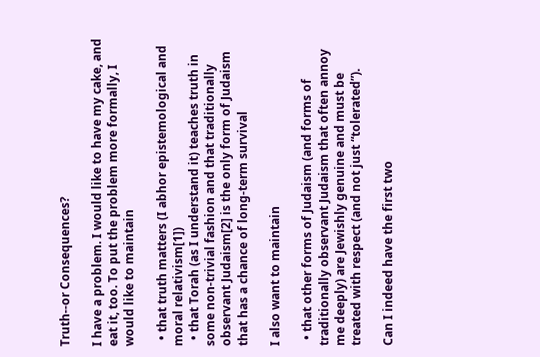Truth--or Consequences?

I have a problem. I would like to have my cake, and eat it, too. To put the problem more formally, I would like to maintain

  • that truth matters (I abhor epistemological and moral relativism[1])
  • that Torah (as I understand it) teaches truth in some non-trivial fashion and that traditionally observant Judaism[2] is the only form of Judaism that has a chance of long-term survival

I also want to maintain

  • that other forms of Judaism (and forms of traditionally observant Judaism that often annoy me deeply) are Jewishly genuine and must be treated with respect (and not just “tolerated”).

Can I indeed have the first two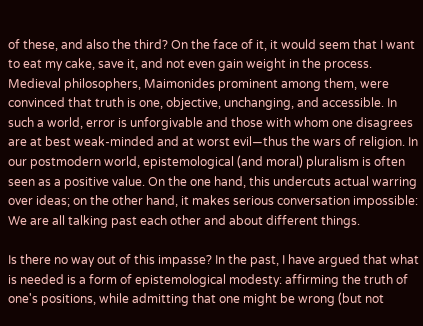of these, and also the third? On the face of it, it would seem that I want to eat my cake, save it, and not even gain weight in the process. Medieval philosophers, Maimonides prominent among them, were convinced that truth is one, objective, unchanging, and accessible. In such a world, error is unforgivable and those with whom one disagrees are at best weak-minded and at worst evil—thus the wars of religion. In our postmodern world, epistemological (and moral) pluralism is often seen as a positive value. On the one hand, this undercuts actual warring over ideas; on the other hand, it makes serious conversation impossible: We are all talking past each other and about different things.

Is there no way out of this impasse? In the past, I have argued that what is needed is a form of epistemological modesty: affirming the truth of one's positions, while admitting that one might be wrong (but not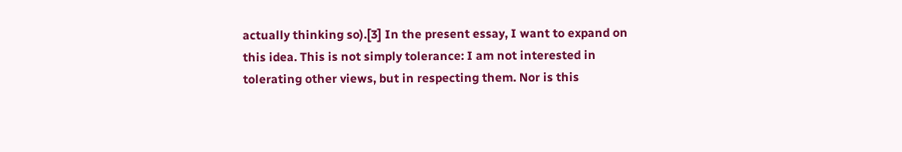actually thinking so).[3] In the present essay, I want to expand on this idea. This is not simply tolerance: I am not interested in tolerating other views, but in respecting them. Nor is this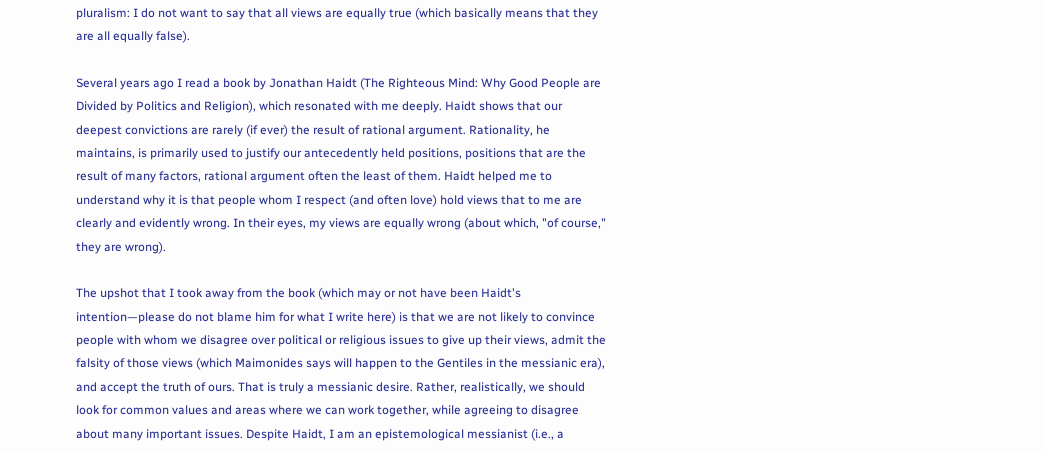pluralism: I do not want to say that all views are equally true (which basically means that they are all equally false).

Several years ago I read a book by Jonathan Haidt (The Righteous Mind: Why Good People are Divided by Politics and Religion), which resonated with me deeply. Haidt shows that our deepest convictions are rarely (if ever) the result of rational argument. Rationality, he maintains, is primarily used to justify our antecedently held positions, positions that are the result of many factors, rational argument often the least of them. Haidt helped me to understand why it is that people whom I respect (and often love) hold views that to me are clearly and evidently wrong. In their eyes, my views are equally wrong (about which, "of course," they are wrong).

The upshot that I took away from the book (which may or not have been Haidt's intention—please do not blame him for what I write here) is that we are not likely to convince people with whom we disagree over political or religious issues to give up their views, admit the falsity of those views (which Maimonides says will happen to the Gentiles in the messianic era), and accept the truth of ours. That is truly a messianic desire. Rather, realistically, we should look for common values and areas where we can work together, while agreeing to disagree about many important issues. Despite Haidt, I am an epistemological messianist (i.e., a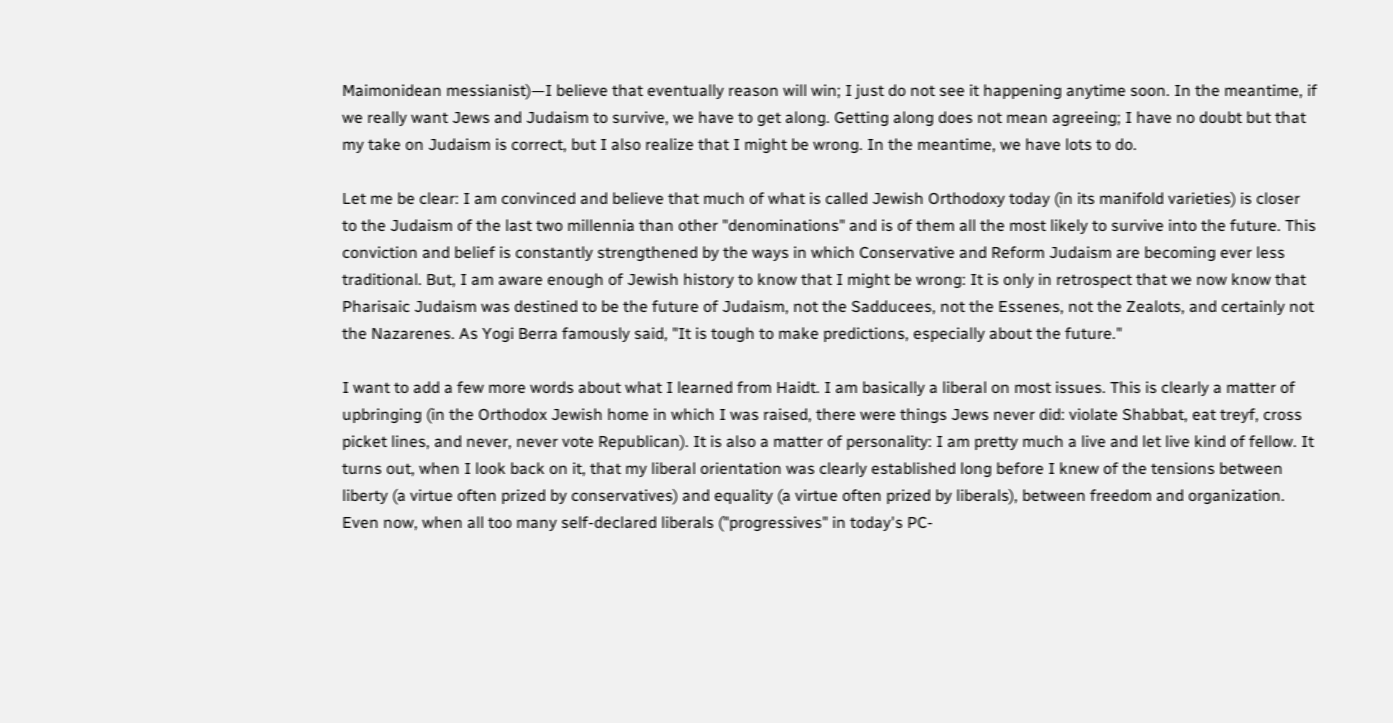Maimonidean messianist)—I believe that eventually reason will win; I just do not see it happening anytime soon. In the meantime, if we really want Jews and Judaism to survive, we have to get along. Getting along does not mean agreeing; I have no doubt but that my take on Judaism is correct, but I also realize that I might be wrong. In the meantime, we have lots to do.

Let me be clear: I am convinced and believe that much of what is called Jewish Orthodoxy today (in its manifold varieties) is closer to the Judaism of the last two millennia than other "denominations" and is of them all the most likely to survive into the future. This conviction and belief is constantly strengthened by the ways in which Conservative and Reform Judaism are becoming ever less traditional. But, I am aware enough of Jewish history to know that I might be wrong: It is only in retrospect that we now know that Pharisaic Judaism was destined to be the future of Judaism, not the Sadducees, not the Essenes, not the Zealots, and certainly not the Nazarenes. As Yogi Berra famously said, "It is tough to make predictions, especially about the future."

I want to add a few more words about what I learned from Haidt. I am basically a liberal on most issues. This is clearly a matter of upbringing (in the Orthodox Jewish home in which I was raised, there were things Jews never did: violate Shabbat, eat treyf, cross picket lines, and never, never vote Republican). It is also a matter of personality: I am pretty much a live and let live kind of fellow. It turns out, when I look back on it, that my liberal orientation was clearly established long before I knew of the tensions between liberty (a virtue often prized by conservatives) and equality (a virtue often prized by liberals), between freedom and organization. Even now, when all too many self-declared liberals ("progressives" in today's PC-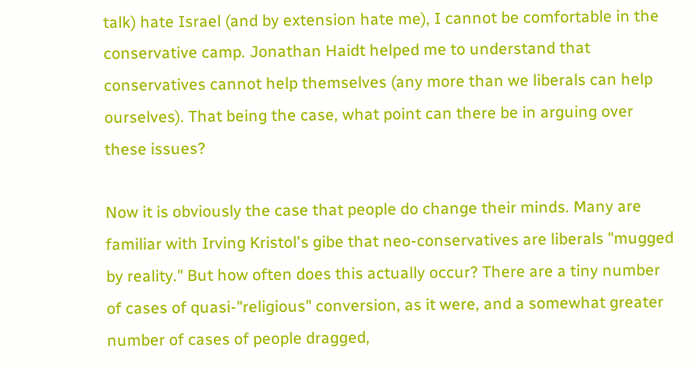talk) hate Israel (and by extension hate me), I cannot be comfortable in the conservative camp. Jonathan Haidt helped me to understand that conservatives cannot help themselves (any more than we liberals can help ourselves). That being the case, what point can there be in arguing over these issues?

Now it is obviously the case that people do change their minds. Many are familiar with Irving Kristol's gibe that neo-conservatives are liberals "mugged by reality." But how often does this actually occur? There are a tiny number of cases of quasi-"religious" conversion, as it were, and a somewhat greater number of cases of people dragged,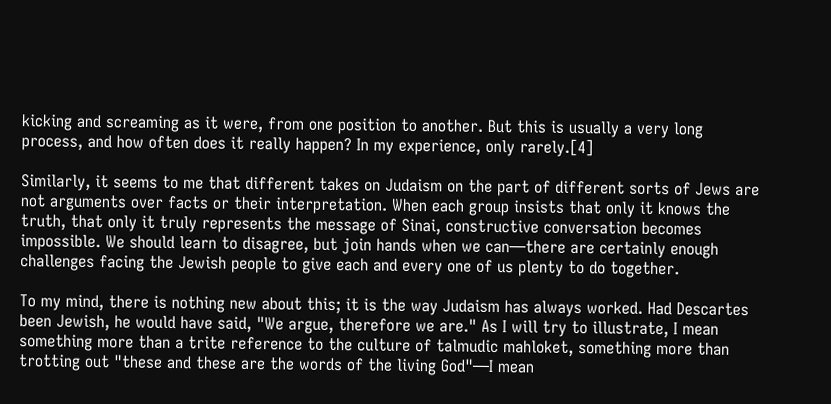kicking and screaming as it were, from one position to another. But this is usually a very long process, and how often does it really happen? In my experience, only rarely.[4]

Similarly, it seems to me that different takes on Judaism on the part of different sorts of Jews are not arguments over facts or their interpretation. When each group insists that only it knows the truth, that only it truly represents the message of Sinai, constructive conversation becomes impossible. We should learn to disagree, but join hands when we can—there are certainly enough challenges facing the Jewish people to give each and every one of us plenty to do together.

To my mind, there is nothing new about this; it is the way Judaism has always worked. Had Descartes been Jewish, he would have said, "We argue, therefore we are." As I will try to illustrate, I mean something more than a trite reference to the culture of talmudic mahloket, something more than trotting out "these and these are the words of the living God"—I mean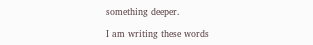something deeper.

I am writing these words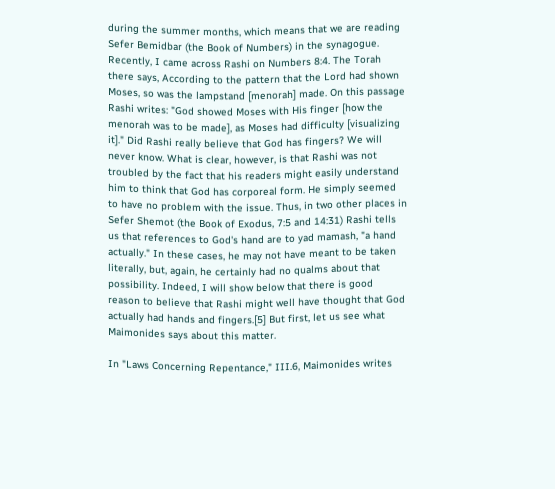during the summer months, which means that we are reading Sefer Bemidbar (the Book of Numbers) in the synagogue. Recently, I came across Rashi on Numbers 8:4. The Torah there says, According to the pattern that the Lord had shown Moses, so was the lampstand [menorah] made. On this passage Rashi writes: "God showed Moses with His finger [how the menorah was to be made], as Moses had difficulty [visualizing it]." Did Rashi really believe that God has fingers? We will never know. What is clear, however, is that Rashi was not troubled by the fact that his readers might easily understand him to think that God has corporeal form. He simply seemed to have no problem with the issue. Thus, in two other places in Sefer Shemot (the Book of Exodus, 7:5 and 14:31) Rashi tells us that references to God's hand are to yad mamash, "a hand actually." In these cases, he may not have meant to be taken literally, but, again, he certainly had no qualms about that possibility. Indeed, I will show below that there is good reason to believe that Rashi might well have thought that God actually had hands and fingers.[5] But first, let us see what Maimonides says about this matter.

In "Laws Concerning Repentance," III.6, Maimonides writes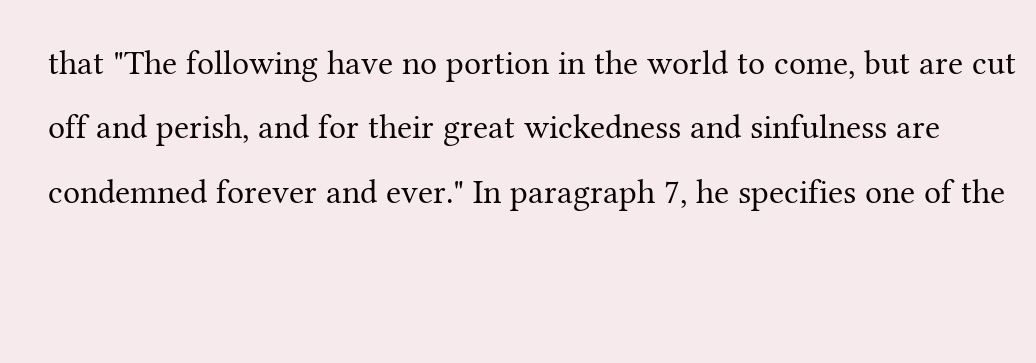that "The following have no portion in the world to come, but are cut off and perish, and for their great wickedness and sinfulness are condemned forever and ever." In paragraph 7, he specifies one of the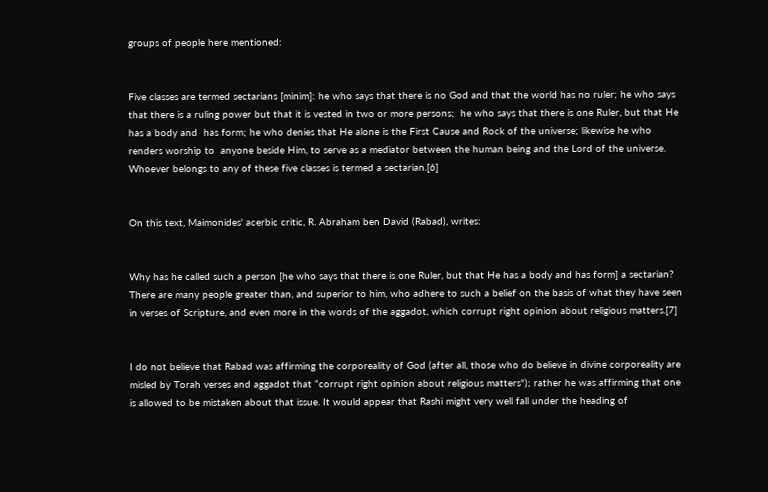groups of people here mentioned:


Five classes are termed sectarians [minim]: he who says that there is no God and that the world has no ruler; he who says that there is a ruling power but that it is vested in two or more persons;  he who says that there is one Ruler, but that He has a body and  has form; he who denies that He alone is the First Cause and Rock of the universe; likewise he who renders worship to  anyone beside Him, to serve as a mediator between the human being and the Lord of the universe. Whoever belongs to any of these five classes is termed a sectarian.[6]


On this text, Maimonides' acerbic critic, R. Abraham ben David (Rabad), writes:


Why has he called such a person [he who says that there is one Ruler, but that He has a body and has form] a sectarian? There are many people greater than, and superior to him, who adhere to such a belief on the basis of what they have seen in verses of Scripture, and even more in the words of the aggadot, which corrupt right opinion about religious matters.[7]


I do not believe that Rabad was affirming the corporeality of God (after all, those who do believe in divine corporeality are misled by Torah verses and aggadot that “corrupt right opinion about religious matters"); rather he was affirming that one is allowed to be mistaken about that issue. It would appear that Rashi might very well fall under the heading of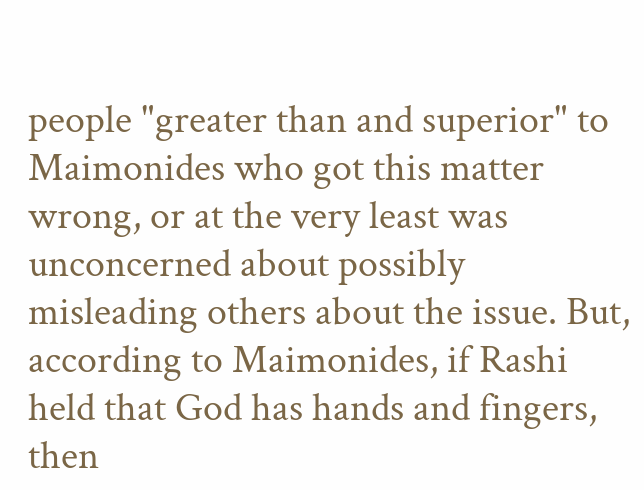people "greater than and superior" to Maimonides who got this matter wrong, or at the very least was unconcerned about possibly misleading others about the issue. But, according to Maimonides, if Rashi held that God has hands and fingers, then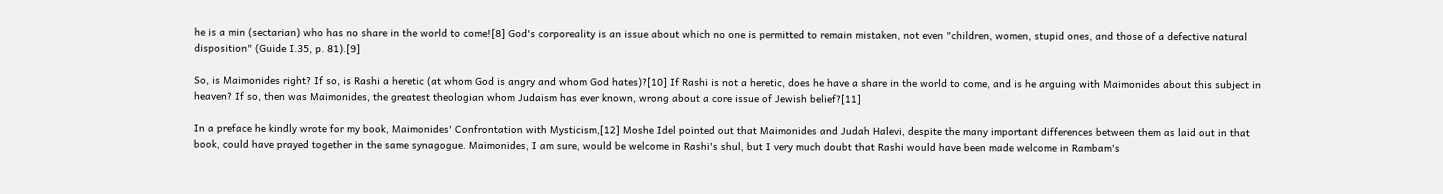he is a min (sectarian) who has no share in the world to come![8] God's corporeality is an issue about which no one is permitted to remain mistaken, not even "children, women, stupid ones, and those of a defective natural disposition" (Guide I.35, p. 81).[9]

So, is Maimonides right? If so, is Rashi a heretic (at whom God is angry and whom God hates)?[10] If Rashi is not a heretic, does he have a share in the world to come, and is he arguing with Maimonides about this subject in heaven? If so, then was Maimonides, the greatest theologian whom Judaism has ever known, wrong about a core issue of Jewish belief?[11]

In a preface he kindly wrote for my book, Maimonides' Confrontation with Mysticism,[12] Moshe Idel pointed out that Maimonides and Judah Halevi, despite the many important differences between them as laid out in that book, could have prayed together in the same synagogue. Maimonides, I am sure, would be welcome in Rashi's shul, but I very much doubt that Rashi would have been made welcome in Rambam's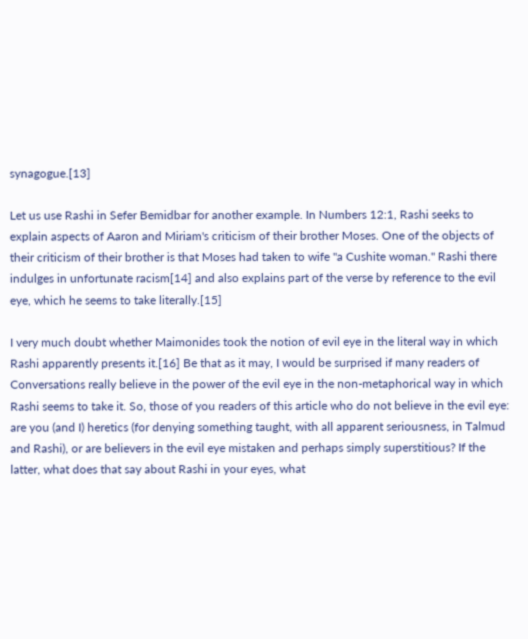synagogue.[13]

Let us use Rashi in Sefer Bemidbar for another example. In Numbers 12:1, Rashi seeks to explain aspects of Aaron and Miriam's criticism of their brother Moses. One of the objects of their criticism of their brother is that Moses had taken to wife "a Cushite woman." Rashi there indulges in unfortunate racism[14] and also explains part of the verse by reference to the evil eye, which he seems to take literally.[15]

I very much doubt whether Maimonides took the notion of evil eye in the literal way in which Rashi apparently presents it.[16] Be that as it may, I would be surprised if many readers of Conversations really believe in the power of the evil eye in the non-metaphorical way in which Rashi seems to take it. So, those of you readers of this article who do not believe in the evil eye: are you (and I) heretics (for denying something taught, with all apparent seriousness, in Talmud and Rashi), or are believers in the evil eye mistaken and perhaps simply superstitious? If the latter, what does that say about Rashi in your eyes, what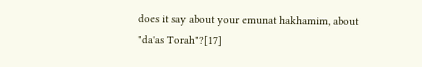does it say about your emunat hakhamim, about "da'as Torah"?[17]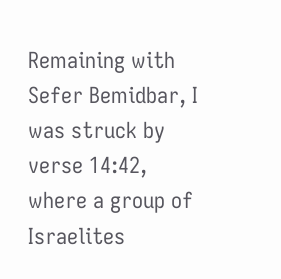Remaining with Sefer Bemidbar, I was struck by verse 14:42, where a group of Israelites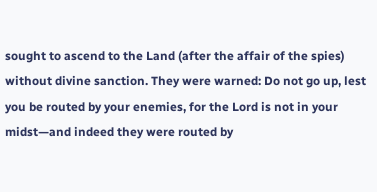sought to ascend to the Land (after the affair of the spies) without divine sanction. They were warned: Do not go up, lest you be routed by your enemies, for the Lord is not in your midst—and indeed they were routed by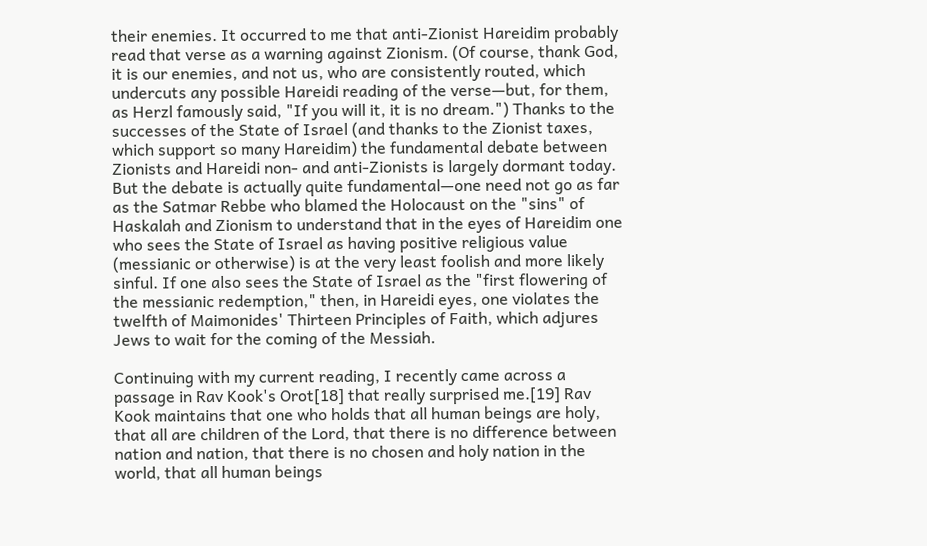their enemies. It occurred to me that anti-Zionist Hareidim probably read that verse as a warning against Zionism. (Of course, thank God, it is our enemies, and not us, who are consistently routed, which undercuts any possible Hareidi reading of the verse—but, for them, as Herzl famously said, "If you will it, it is no dream.") Thanks to the successes of the State of Israel (and thanks to the Zionist taxes, which support so many Hareidim) the fundamental debate between Zionists and Hareidi non- and anti-Zionists is largely dormant today. But the debate is actually quite fundamental—one need not go as far as the Satmar Rebbe who blamed the Holocaust on the "sins" of Haskalah and Zionism to understand that in the eyes of Hareidim one who sees the State of Israel as having positive religious value (messianic or otherwise) is at the very least foolish and more likely sinful. If one also sees the State of Israel as the "first flowering of the messianic redemption," then, in Hareidi eyes, one violates the twelfth of Maimonides' Thirteen Principles of Faith, which adjures Jews to wait for the coming of the Messiah.

Continuing with my current reading, I recently came across a passage in Rav Kook's Orot[18] that really surprised me.[19] Rav Kook maintains that one who holds that all human beings are holy, that all are children of the Lord, that there is no difference between nation and nation, that there is no chosen and holy nation in the world, that all human beings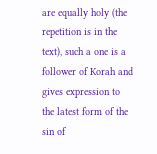are equally holy (the repetition is in the text), such a one is a follower of Korah and gives expression to the latest form of the sin of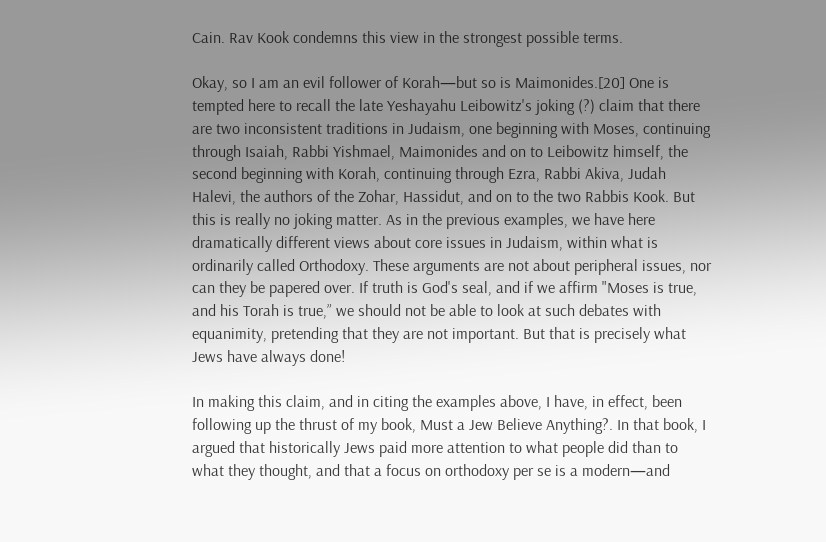Cain. Rav Kook condemns this view in the strongest possible terms.

Okay, so I am an evil follower of Korah—but so is Maimonides.[20] One is tempted here to recall the late Yeshayahu Leibowitz's joking (?) claim that there are two inconsistent traditions in Judaism, one beginning with Moses, continuing through Isaiah, Rabbi Yishmael, Maimonides and on to Leibowitz himself, the second beginning with Korah, continuing through Ezra, Rabbi Akiva, Judah Halevi, the authors of the Zohar, Hassidut, and on to the two Rabbis Kook. But this is really no joking matter. As in the previous examples, we have here dramatically different views about core issues in Judaism, within what is ordinarily called Orthodoxy. These arguments are not about peripheral issues, nor can they be papered over. If truth is God's seal, and if we affirm "Moses is true, and his Torah is true,” we should not be able to look at such debates with equanimity, pretending that they are not important. But that is precisely what Jews have always done!

In making this claim, and in citing the examples above, I have, in effect, been following up the thrust of my book, Must a Jew Believe Anything?. In that book, I argued that historically Jews paid more attention to what people did than to what they thought, and that a focus on orthodoxy per se is a modern—and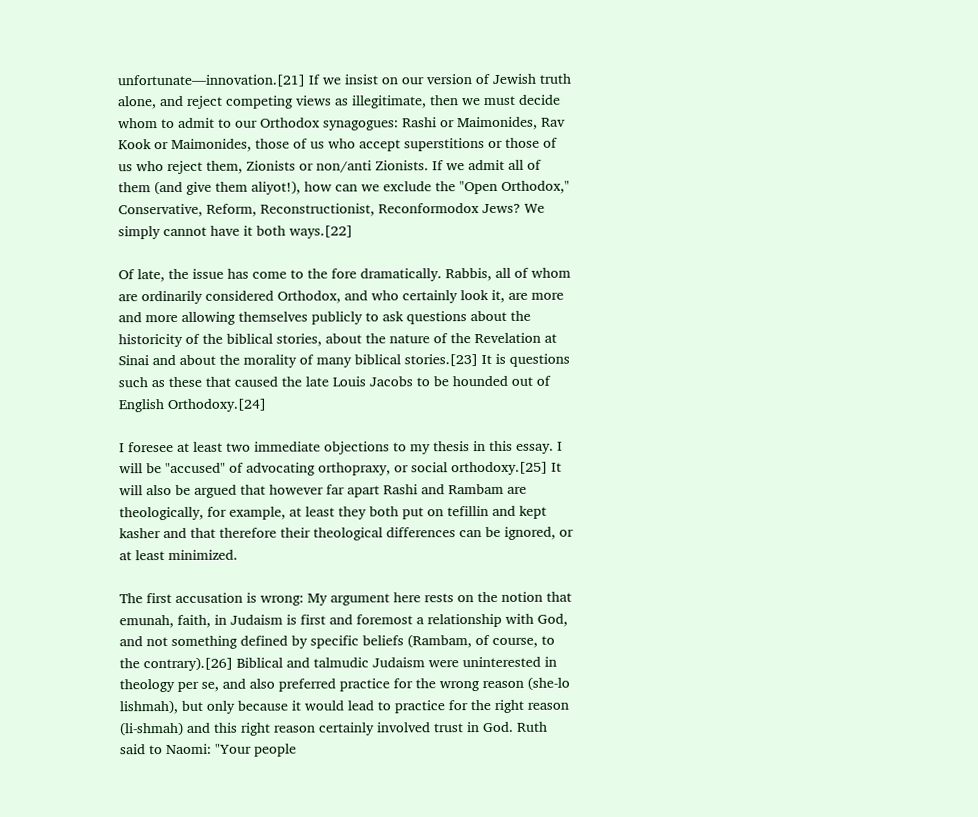unfortunate—innovation.[21] If we insist on our version of Jewish truth alone, and reject competing views as illegitimate, then we must decide whom to admit to our Orthodox synagogues: Rashi or Maimonides, Rav Kook or Maimonides, those of us who accept superstitions or those of us who reject them, Zionists or non/anti Zionists. If we admit all of them (and give them aliyot!), how can we exclude the "Open Orthodox," Conservative, Reform, Reconstructionist, Reconformodox Jews? We simply cannot have it both ways.[22]

Of late, the issue has come to the fore dramatically. Rabbis, all of whom are ordinarily considered Orthodox, and who certainly look it, are more and more allowing themselves publicly to ask questions about the historicity of the biblical stories, about the nature of the Revelation at Sinai and about the morality of many biblical stories.[23] It is questions such as these that caused the late Louis Jacobs to be hounded out of English Orthodoxy.[24]

I foresee at least two immediate objections to my thesis in this essay. I will be "accused" of advocating orthopraxy, or social orthodoxy.[25] It will also be argued that however far apart Rashi and Rambam are theologically, for example, at least they both put on tefillin and kept kasher and that therefore their theological differences can be ignored, or at least minimized.

The first accusation is wrong: My argument here rests on the notion that emunah, faith, in Judaism is first and foremost a relationship with God, and not something defined by specific beliefs (Rambam, of course, to the contrary).[26] Biblical and talmudic Judaism were uninterested in theology per se, and also preferred practice for the wrong reason (she-lo lishmah), but only because it would lead to practice for the right reason (li-shmah) and this right reason certainly involved trust in God. Ruth said to Naomi: "Your people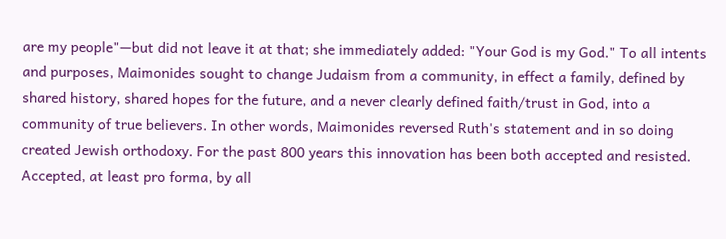are my people"—but did not leave it at that; she immediately added: "Your God is my God." To all intents and purposes, Maimonides sought to change Judaism from a community, in effect a family, defined by shared history, shared hopes for the future, and a never clearly defined faith/trust in God, into a community of true believers. In other words, Maimonides reversed Ruth's statement and in so doing created Jewish orthodoxy. For the past 800 years this innovation has been both accepted and resisted. Accepted, at least pro forma, by all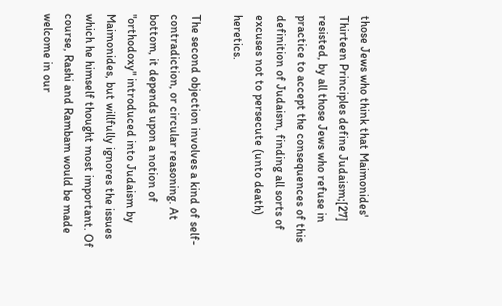those Jews who think that Maimonides' Thirteen Principles define Judaism;[27] resisted, by all those Jews who refuse in practice to accept the consequences of this definition of Judaism, finding all sorts of excuses not to persecute (unto death) heretics.

The second objection involves a kind of self-contradiction, or circular reasoning. At bottom, it depends upon a notion of "orthodoxy" introduced into Judaism by Maimonides, but willfully ignores the issues which he himself thought most important. Of course, Rashi and Rambam would be made welcome in our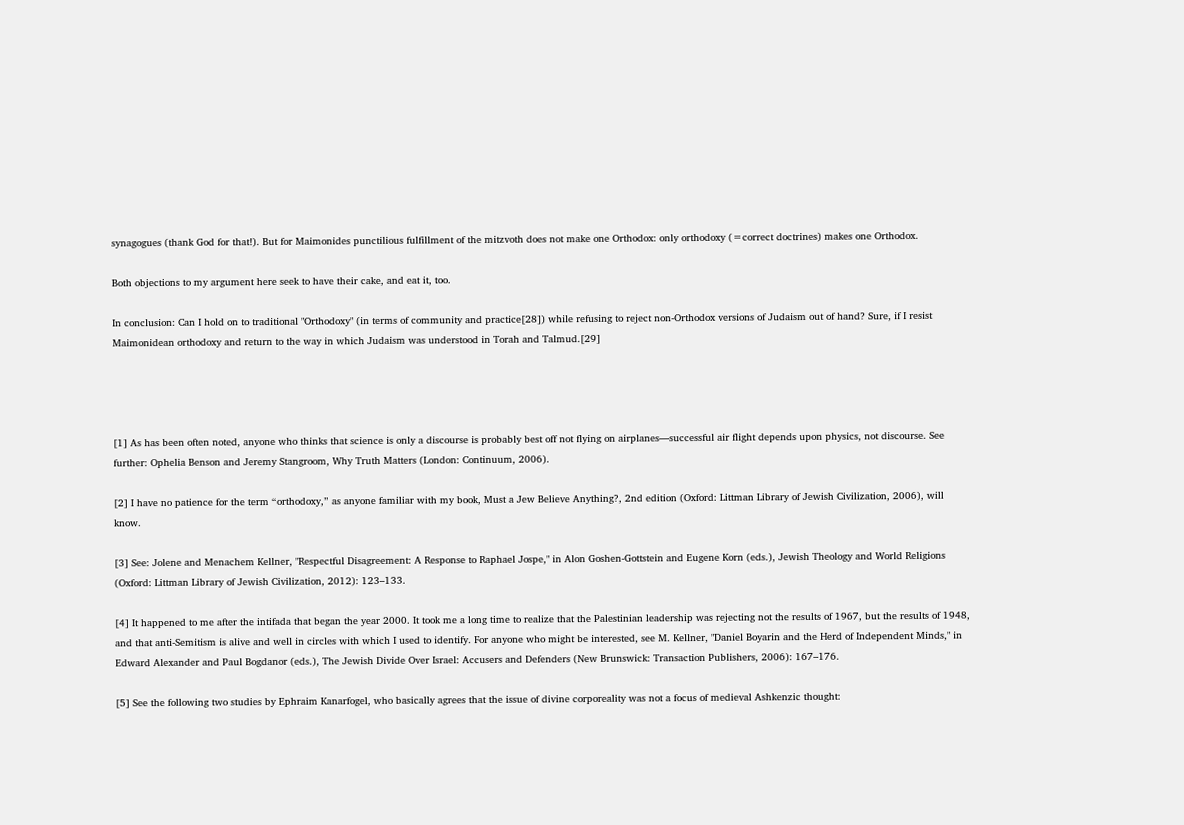synagogues (thank God for that!). But for Maimonides punctilious fulfillment of the mitzvoth does not make one Orthodox: only orthodoxy (=correct doctrines) makes one Orthodox.

Both objections to my argument here seek to have their cake, and eat it, too.

In conclusion: Can I hold on to traditional "Orthodoxy" (in terms of community and practice[28]) while refusing to reject non-Orthodox versions of Judaism out of hand? Sure, if I resist Maimonidean orthodoxy and return to the way in which Judaism was understood in Torah and Talmud.[29]




[1] As has been often noted, anyone who thinks that science is only a discourse is probably best off not flying on airplanes—successful air flight depends upon physics, not discourse. See further: Ophelia Benson and Jeremy Stangroom, Why Truth Matters (London: Continuum, 2006).

[2] I have no patience for the term “orthodoxy,” as anyone familiar with my book, Must a Jew Believe Anything?, 2nd edition (Oxford: Littman Library of Jewish Civilization, 2006), will know.

[3] See: Jolene and Menachem Kellner, "Respectful Disagreement: A Response to Raphael Jospe," in Alon Goshen-Gottstein and Eugene Korn (eds.), Jewish Theology and World Religions (Oxford: Littman Library of Jewish Civilization, 2012): 123–133.

[4] It happened to me after the intifada that began the year 2000. It took me a long time to realize that the Palestinian leadership was rejecting not the results of 1967, but the results of 1948, and that anti-Semitism is alive and well in circles with which I used to identify. For anyone who might be interested, see M. Kellner, "Daniel Boyarin and the Herd of Independent Minds," in Edward Alexander and Paul Bogdanor (eds.), The Jewish Divide Over Israel: Accusers and Defenders (New Brunswick: Transaction Publishers, 2006): 167–176.

[5] See the following two studies by Ephraim Kanarfogel, who basically agrees that the issue of divine corporeality was not a focus of medieval Ashkenzic thought: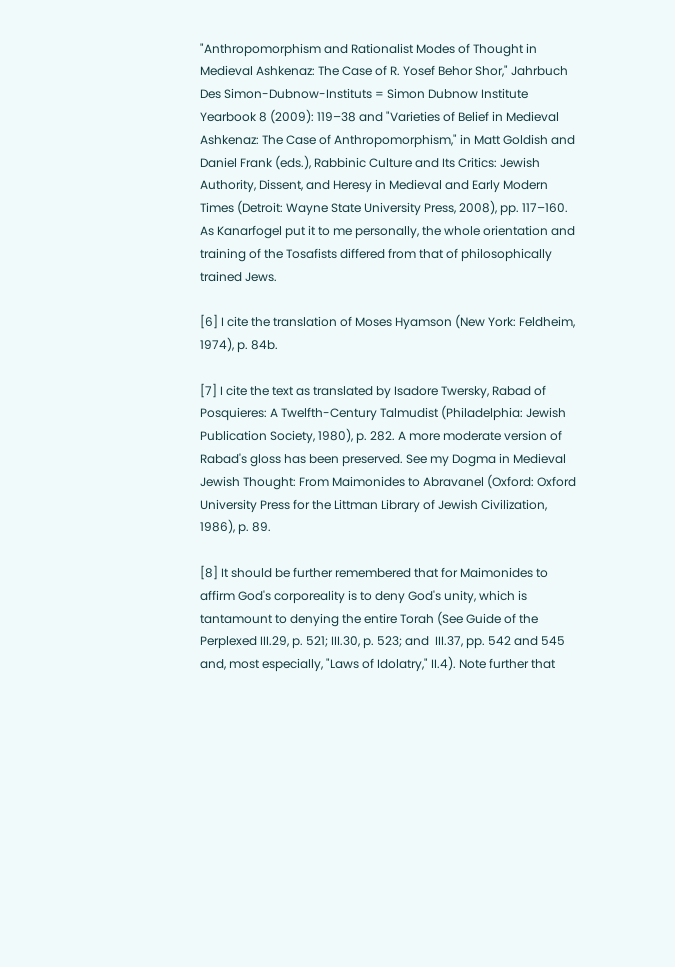"Anthropomorphism and Rationalist Modes of Thought in Medieval Ashkenaz: The Case of R. Yosef Behor Shor," Jahrbuch Des Simon-Dubnow-Instituts = Simon Dubnow Institute Yearbook 8 (2009): 119–38 and "Varieties of Belief in Medieval Ashkenaz: The Case of Anthropomorphism," in Matt Goldish and Daniel Frank (eds.), Rabbinic Culture and Its Critics: Jewish Authority, Dissent, and Heresy in Medieval and Early Modern Times (Detroit: Wayne State University Press, 2008), pp. 117–160. As Kanarfogel put it to me personally, the whole orientation and training of the Tosafists differed from that of philosophically trained Jews.

[6] I cite the translation of Moses Hyamson (New York: Feldheim, 1974), p. 84b.

[7] I cite the text as translated by Isadore Twersky, Rabad of Posquieres: A Twelfth-Century Talmudist (Philadelphia: Jewish Publication Society, 1980), p. 282. A more moderate version of Rabad's gloss has been preserved. See my Dogma in Medieval Jewish Thought: From Maimonides to Abravanel (Oxford: Oxford University Press for the Littman Library of Jewish Civilization, 1986), p. 89.

[8] It should be further remembered that for Maimonides to affirm God's corporeality is to deny God's unity, which is tantamount to denying the entire Torah (See Guide of the Perplexed III.29, p. 521; III.30, p. 523; and  III.37, pp. 542 and 545 and, most especially, "Laws of Idolatry," II.4). Note further that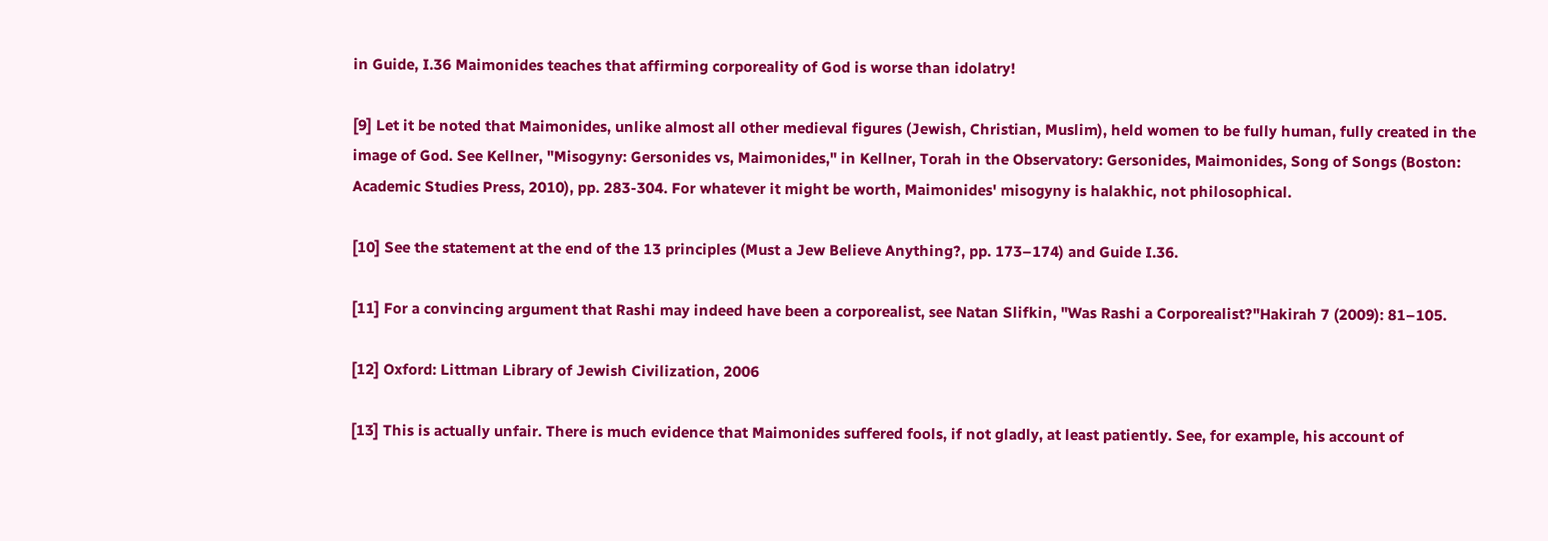in Guide, I.36 Maimonides teaches that affirming corporeality of God is worse than idolatry!

[9] Let it be noted that Maimonides, unlike almost all other medieval figures (Jewish, Christian, Muslim), held women to be fully human, fully created in the image of God. See Kellner, "Misogyny: Gersonides vs, Maimonides," in Kellner, Torah in the Observatory: Gersonides, Maimonides, Song of Songs (Boston: Academic Studies Press, 2010), pp. 283-304. For whatever it might be worth, Maimonides' misogyny is halakhic, not philosophical.

[10] See the statement at the end of the 13 principles (Must a Jew Believe Anything?, pp. 173–174) and Guide I.36.

[11] For a convincing argument that Rashi may indeed have been a corporealist, see Natan Slifkin, "Was Rashi a Corporealist?"Hakirah 7 (2009): 81–105.

[12] Oxford: Littman Library of Jewish Civilization, 2006

[13] This is actually unfair. There is much evidence that Maimonides suffered fools, if not gladly, at least patiently. See, for example, his account of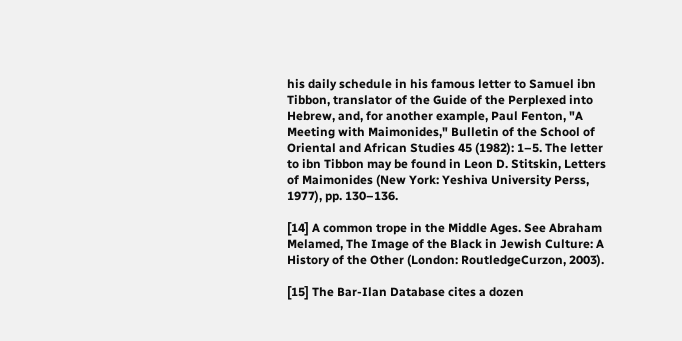his daily schedule in his famous letter to Samuel ibn Tibbon, translator of the Guide of the Perplexed into Hebrew, and, for another example, Paul Fenton, "A Meeting with Maimonides," Bulletin of the School of Oriental and African Studies 45 (1982): 1–5. The letter to ibn Tibbon may be found in Leon D. Stitskin, Letters of Maimonides (New York: Yeshiva University Perss, 1977), pp. 130–136.

[14] A common trope in the Middle Ages. See Abraham Melamed, The Image of the Black in Jewish Culture: A History of the Other (London: RoutledgeCurzon, 2003).

[15] The Bar-Ilan Database cites a dozen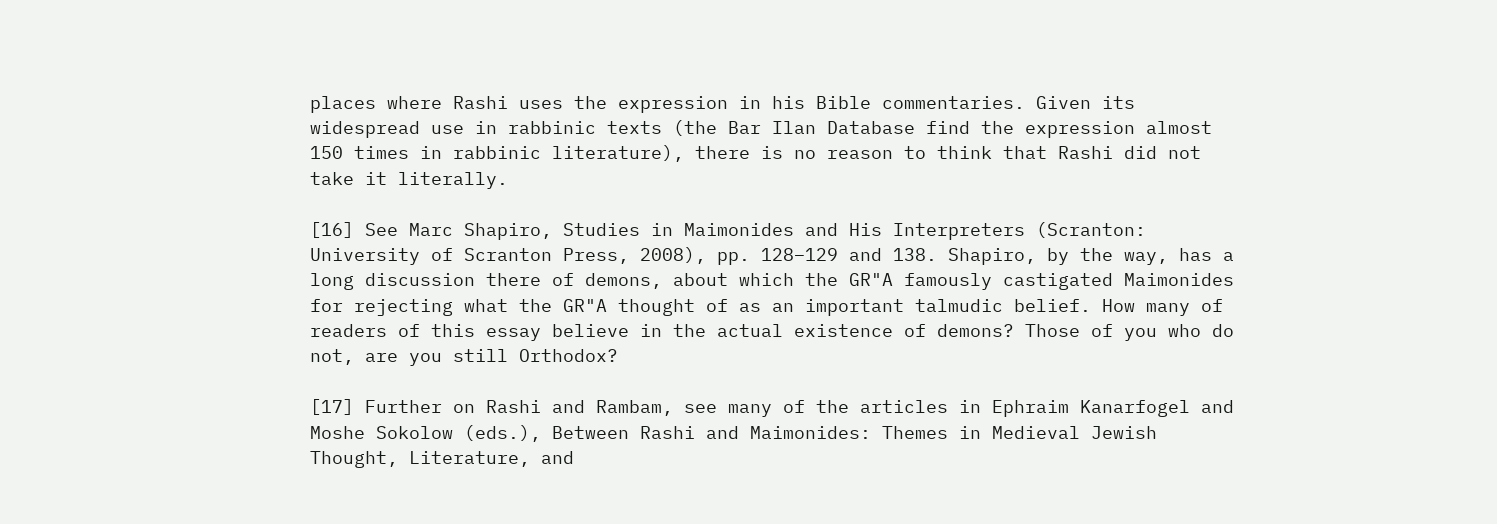places where Rashi uses the expression in his Bible commentaries. Given its widespread use in rabbinic texts (the Bar Ilan Database find the expression almost 150 times in rabbinic literature), there is no reason to think that Rashi did not take it literally.

[16] See Marc Shapiro, Studies in Maimonides and His Interpreters (Scranton: University of Scranton Press, 2008), pp. 128–129 and 138. Shapiro, by the way, has a long discussion there of demons, about which the GR"A famously castigated Maimonides for rejecting what the GR"A thought of as an important talmudic belief. How many of readers of this essay believe in the actual existence of demons? Those of you who do not, are you still Orthodox?

[17] Further on Rashi and Rambam, see many of the articles in Ephraim Kanarfogel and Moshe Sokolow (eds.), Between Rashi and Maimonides: Themes in Medieval Jewish Thought, Literature, and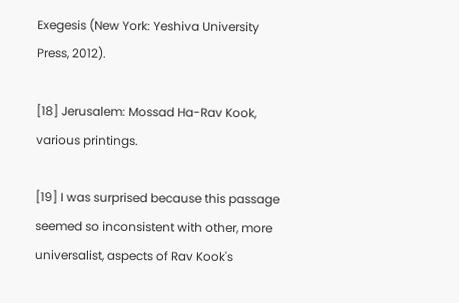Exegesis (New York: Yeshiva University Press, 2012).

[18] Jerusalem: Mossad Ha-Rav Kook, various printings.

[19] I was surprised because this passage seemed so inconsistent with other, more universalist, aspects of Rav Kook's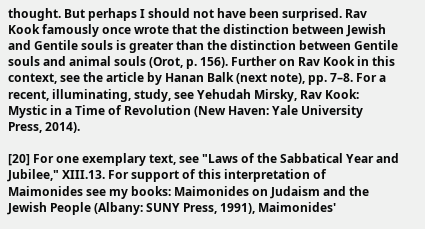thought. But perhaps I should not have been surprised. Rav Kook famously once wrote that the distinction between Jewish and Gentile souls is greater than the distinction between Gentile souls and animal souls (Orot, p. 156). Further on Rav Kook in this context, see the article by Hanan Balk (next note), pp. 7–8. For a recent, illuminating, study, see Yehudah Mirsky, Rav Kook: Mystic in a Time of Revolution (New Haven: Yale University Press, 2014).

[20] For one exemplary text, see "Laws of the Sabbatical Year and Jubilee," XIII.13. For support of this interpretation of Maimonides see my books: Maimonides on Judaism and the Jewish People (Albany: SUNY Press, 1991), Maimonides'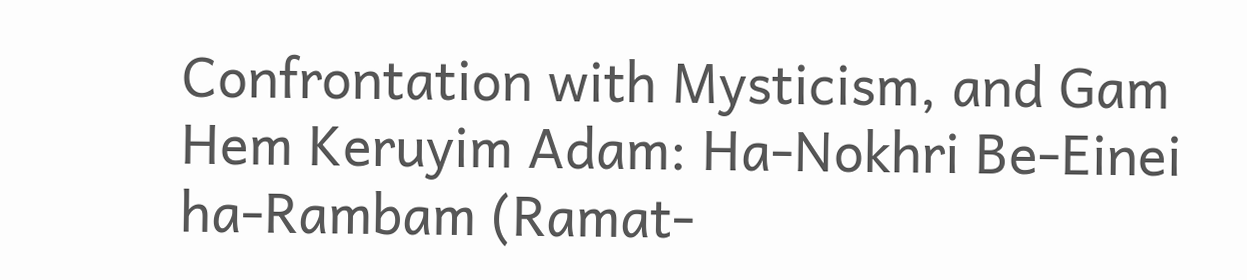Confrontation with Mysticism, and Gam Hem Keruyim Adam: Ha-Nokhri Be-Einei ha-Rambam (Ramat-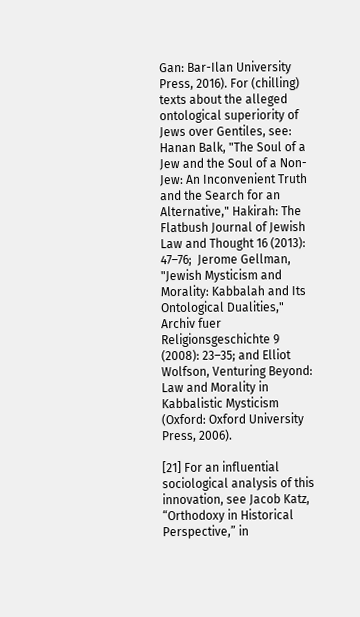Gan: Bar-Ilan University Press, 2016). For (chilling) texts about the alleged ontological superiority of Jews over Gentiles, see: Hanan Balk, "The Soul of a Jew and the Soul of a Non-Jew: An Inconvenient Truth and the Search for an Alternative," Hakirah: The Flatbush Journal of Jewish Law and Thought 16 (2013): 47–76;  Jerome Gellman, "Jewish Mysticism and Morality: Kabbalah and Its Ontological Dualities," Archiv fuer Religionsgeschichte 9 (2008): 23–35; and Elliot Wolfson, Venturing Beyond: Law and Morality in Kabbalistic Mysticism (Oxford: Oxford University Press, 2006).

[21] For an influential sociological analysis of this innovation, see Jacob Katz, “Orthodoxy in Historical Perspective,” in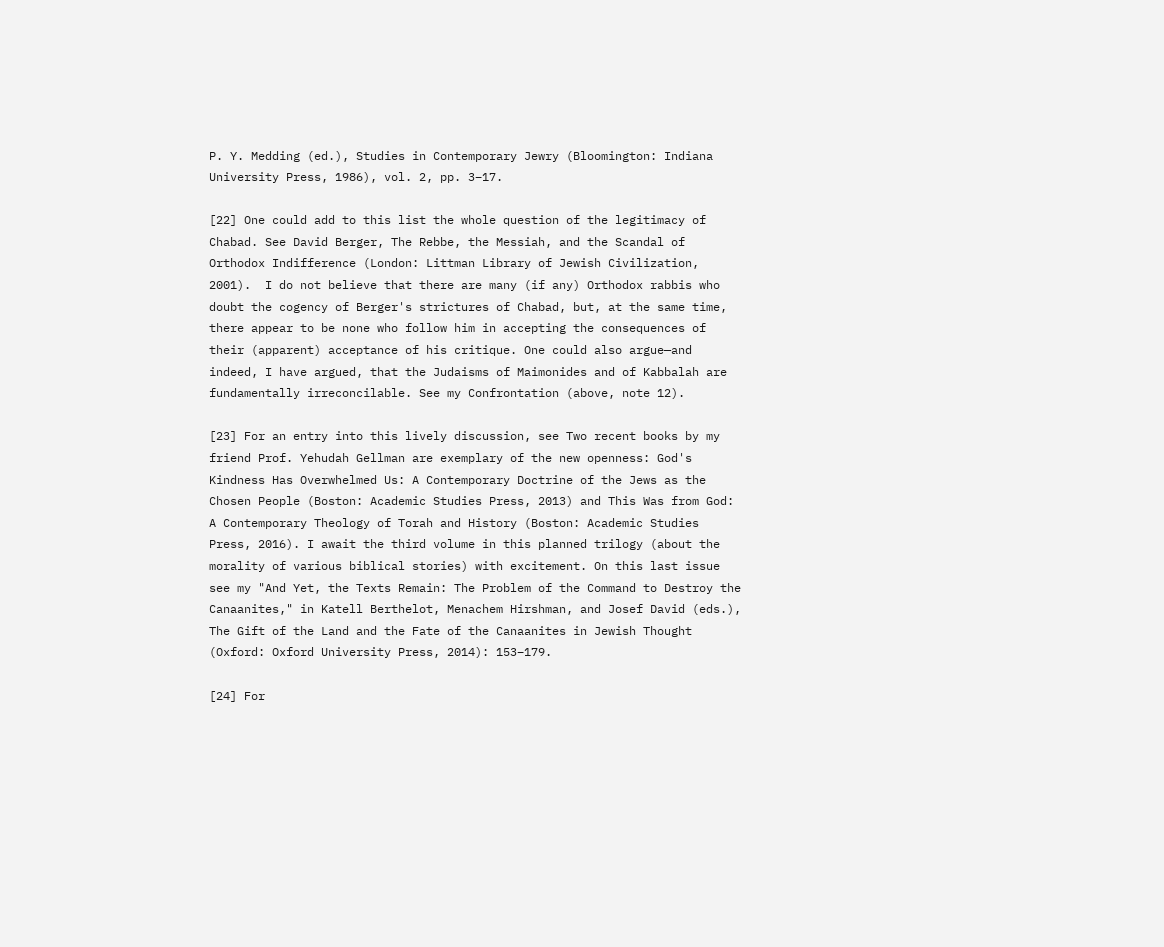P. Y. Medding (ed.), Studies in Contemporary Jewry (Bloomington: Indiana University Press, 1986), vol. 2, pp. 3–17.

[22] One could add to this list the whole question of the legitimacy of Chabad. See David Berger, The Rebbe, the Messiah, and the Scandal of Orthodox Indifference (London: Littman Library of Jewish Civilization, 2001).  I do not believe that there are many (if any) Orthodox rabbis who doubt the cogency of Berger's strictures of Chabad, but, at the same time, there appear to be none who follow him in accepting the consequences of their (apparent) acceptance of his critique. One could also argue—and indeed, I have argued, that the Judaisms of Maimonides and of Kabbalah are fundamentally irreconcilable. See my Confrontation (above, note 12).

[23] For an entry into this lively discussion, see Two recent books by my friend Prof. Yehudah Gellman are exemplary of the new openness: God's Kindness Has Overwhelmed Us: A Contemporary Doctrine of the Jews as the Chosen People (Boston: Academic Studies Press, 2013) and This Was from God: A Contemporary Theology of Torah and History (Boston: Academic Studies Press, 2016). I await the third volume in this planned trilogy (about the morality of various biblical stories) with excitement. On this last issue see my "And Yet, the Texts Remain: The Problem of the Command to Destroy the Canaanites," in Katell Berthelot, Menachem Hirshman, and Josef David (eds.), The Gift of the Land and the Fate of the Canaanites in Jewish Thought (Oxford: Oxford University Press, 2014): 153–179.

[24] For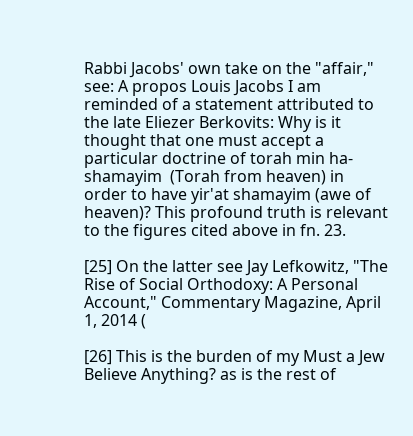Rabbi Jacobs' own take on the "affair," see: A propos Louis Jacobs I am reminded of a statement attributed to the late Eliezer Berkovits: Why is it thought that one must accept a particular doctrine of torah min ha-shamayim  (Torah from heaven) in order to have yir'at shamayim (awe of heaven)? This profound truth is relevant to the figures cited above in fn. 23.

[25] On the latter see Jay Lefkowitz, "The Rise of Social Orthodoxy: A Personal Account," Commentary Magazine, April 1, 2014 (

[26] This is the burden of my Must a Jew Believe Anything? as is the rest of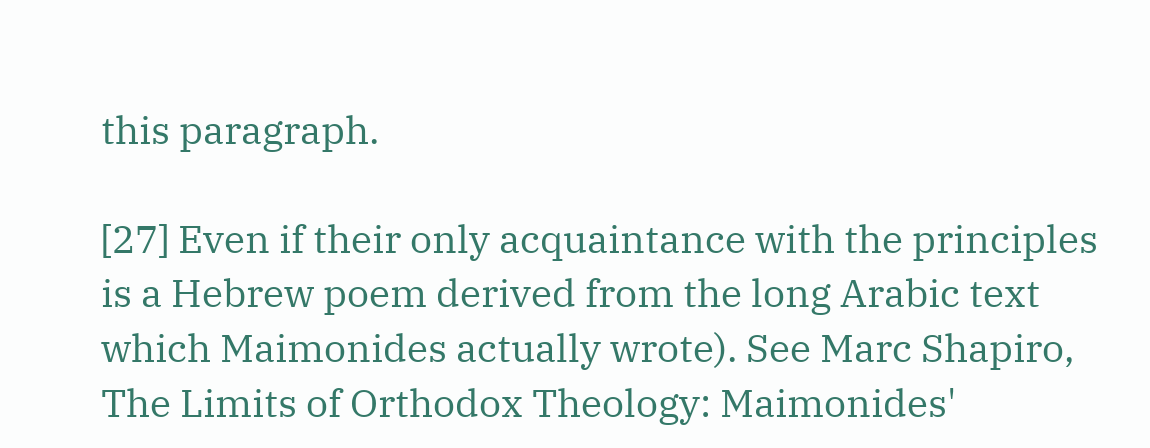this paragraph.

[27] Even if their only acquaintance with the principles is a Hebrew poem derived from the long Arabic text which Maimonides actually wrote). See Marc Shapiro, The Limits of Orthodox Theology: Maimonides'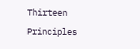Thirteen Principles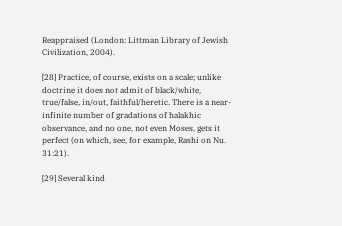Reappraised (London: Littman Library of Jewish Civilization, 2004).

[28] Practice, of course, exists on a scale; unlike doctrine it does not admit of black/white, true/false, in/out, faithful/heretic. There is a near-infinite number of gradations of halakhic observance, and no one, not even Moses, gets it perfect (on which, see, for example, Rashi on Nu. 31:21).

[29] Several kind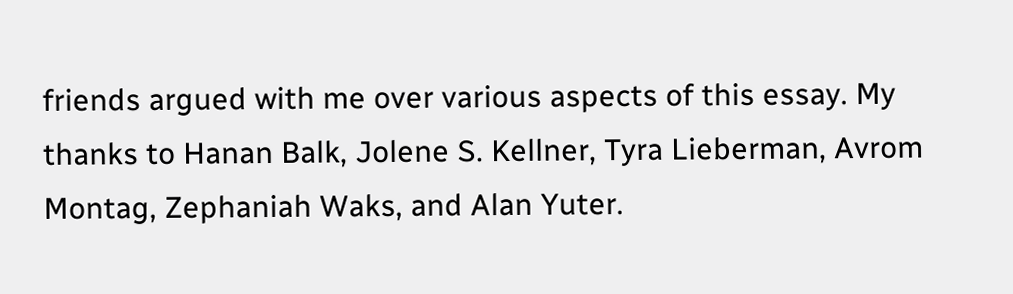friends argued with me over various aspects of this essay. My thanks to Hanan Balk, Jolene S. Kellner, Tyra Lieberman, Avrom Montag, Zephaniah Waks, and Alan Yuter.